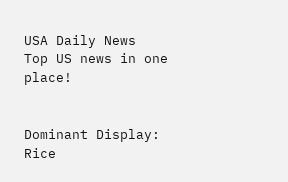USA Daily News
Top US news in one place!


Dominant Display: Rice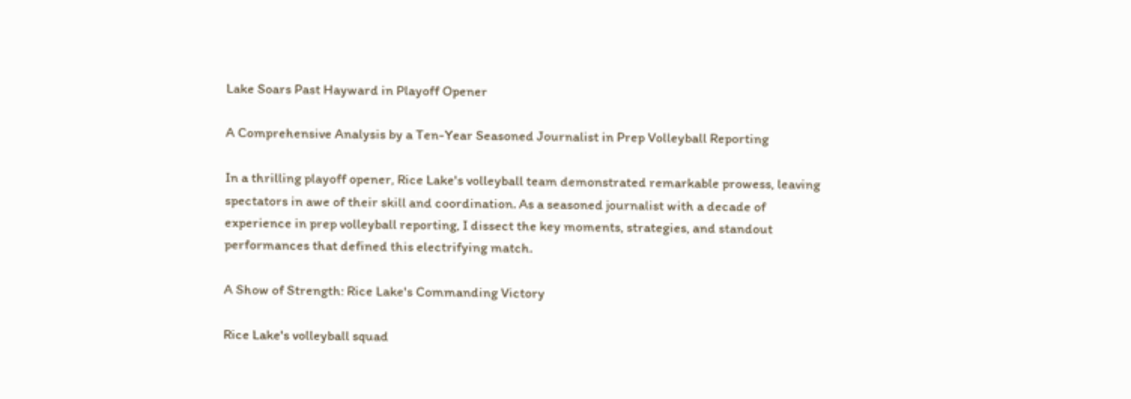Lake Soars Past Hayward in Playoff Opener

A Comprehensive Analysis by a Ten-Year Seasoned Journalist in Prep Volleyball Reporting

In a thrilling playoff opener, Rice Lake's volleyball team demonstrated remarkable prowess, leaving spectators in awe of their skill and coordination. As a seasoned journalist with a decade of experience in prep volleyball reporting, I dissect the key moments, strategies, and standout performances that defined this electrifying match.

A Show of Strength: Rice Lake's Commanding Victory

Rice Lake's volleyball squad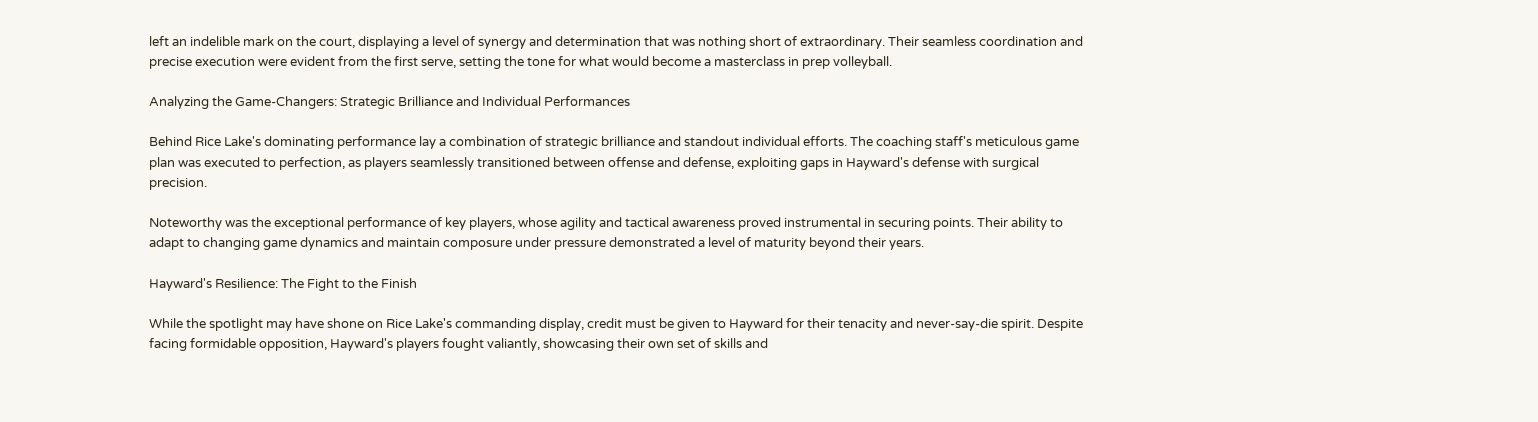left an indelible mark on the court, displaying a level of synergy and determination that was nothing short of extraordinary. Their seamless coordination and precise execution were evident from the first serve, setting the tone for what would become a masterclass in prep volleyball.

Analyzing the Game-Changers: Strategic Brilliance and Individual Performances

Behind Rice Lake's dominating performance lay a combination of strategic brilliance and standout individual efforts. The coaching staff's meticulous game plan was executed to perfection, as players seamlessly transitioned between offense and defense, exploiting gaps in Hayward's defense with surgical precision.

Noteworthy was the exceptional performance of key players, whose agility and tactical awareness proved instrumental in securing points. Their ability to adapt to changing game dynamics and maintain composure under pressure demonstrated a level of maturity beyond their years.

Hayward's Resilience: The Fight to the Finish

While the spotlight may have shone on Rice Lake's commanding display, credit must be given to Hayward for their tenacity and never-say-die spirit. Despite facing formidable opposition, Hayward's players fought valiantly, showcasing their own set of skills and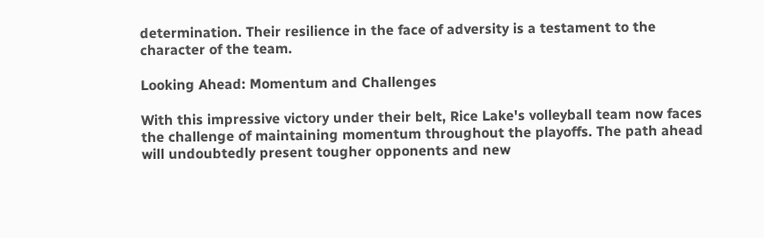determination. Their resilience in the face of adversity is a testament to the character of the team.

Looking Ahead: Momentum and Challenges

With this impressive victory under their belt, Rice Lake's volleyball team now faces the challenge of maintaining momentum throughout the playoffs. The path ahead will undoubtedly present tougher opponents and new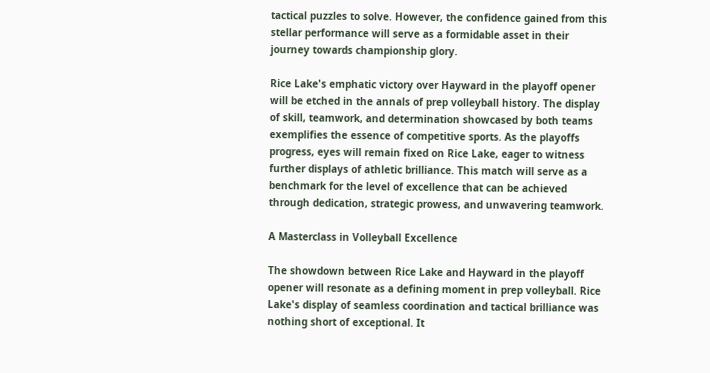tactical puzzles to solve. However, the confidence gained from this stellar performance will serve as a formidable asset in their journey towards championship glory.

Rice Lake's emphatic victory over Hayward in the playoff opener will be etched in the annals of prep volleyball history. The display of skill, teamwork, and determination showcased by both teams exemplifies the essence of competitive sports. As the playoffs progress, eyes will remain fixed on Rice Lake, eager to witness further displays of athletic brilliance. This match will serve as a benchmark for the level of excellence that can be achieved through dedication, strategic prowess, and unwavering teamwork.

A Masterclass in Volleyball Excellence

The showdown between Rice Lake and Hayward in the playoff opener will resonate as a defining moment in prep volleyball. Rice Lake's display of seamless coordination and tactical brilliance was nothing short of exceptional. It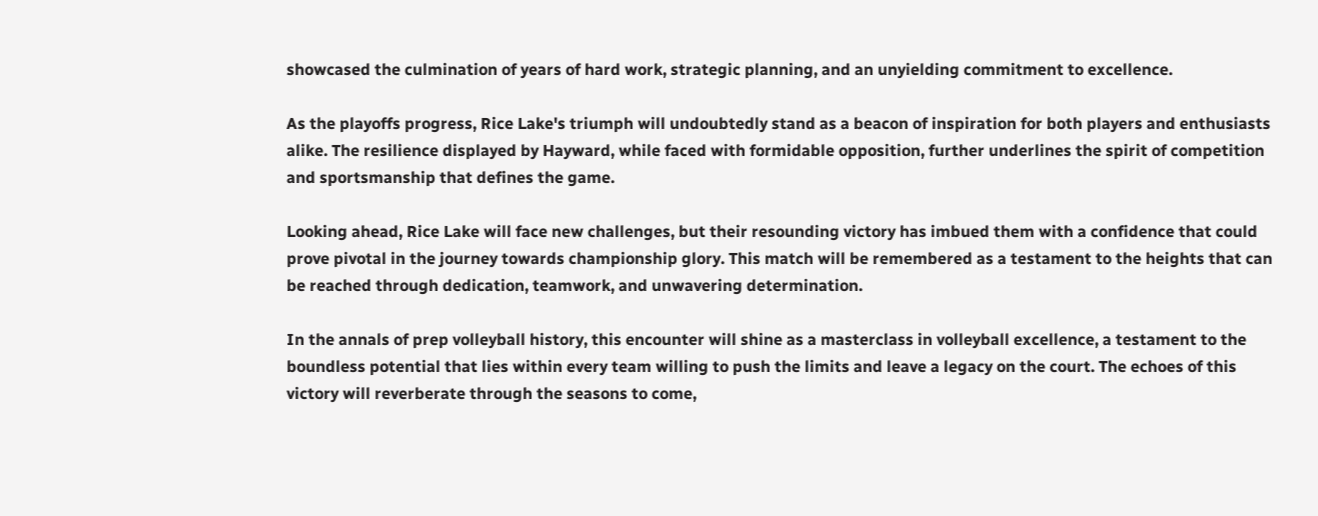showcased the culmination of years of hard work, strategic planning, and an unyielding commitment to excellence.

As the playoffs progress, Rice Lake's triumph will undoubtedly stand as a beacon of inspiration for both players and enthusiasts alike. The resilience displayed by Hayward, while faced with formidable opposition, further underlines the spirit of competition and sportsmanship that defines the game.

Looking ahead, Rice Lake will face new challenges, but their resounding victory has imbued them with a confidence that could prove pivotal in the journey towards championship glory. This match will be remembered as a testament to the heights that can be reached through dedication, teamwork, and unwavering determination.

In the annals of prep volleyball history, this encounter will shine as a masterclass in volleyball excellence, a testament to the boundless potential that lies within every team willing to push the limits and leave a legacy on the court. The echoes of this victory will reverberate through the seasons to come,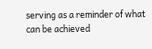serving as a reminder of what can be achieved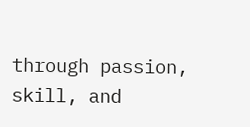through passion, skill, and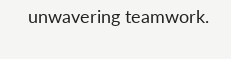unwavering teamwork.